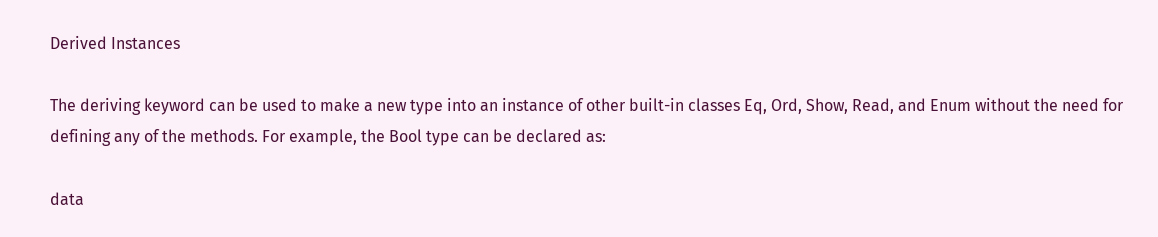Derived Instances

The deriving keyword can be used to make a new type into an instance of other built-in classes Eq, Ord, Show, Read, and Enum without the need for defining any of the methods. For example, the Bool type can be declared as:

data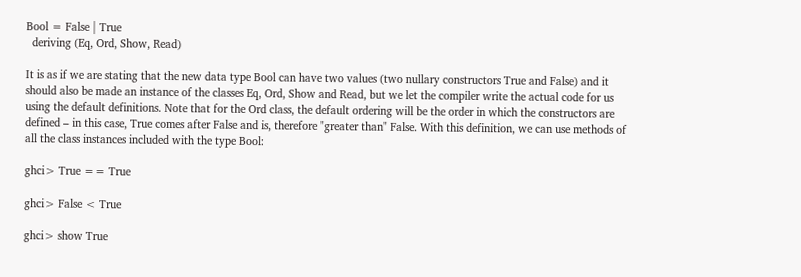Bool = False | True
  deriving (Eq, Ord, Show, Read)

It is as if we are stating that the new data type Bool can have two values (two nullary constructors True and False) and it should also be made an instance of the classes Eq, Ord, Show and Read, but we let the compiler write the actual code for us using the default definitions. Note that for the Ord class, the default ordering will be the order in which the constructors are defined – in this case, True comes after False and is, therefore "greater than" False. With this definition, we can use methods of all the class instances included with the type Bool:

ghci> True == True

ghci> False < True

ghci> show True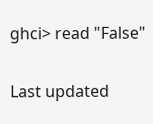ghci> read "False"

Last updated